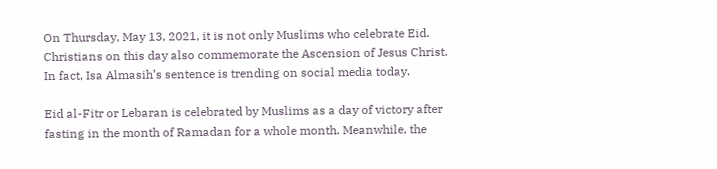On Thursday, May 13, 2021, it is not only Muslims who celebrate Eid. Christians on this day also commemorate the Ascension of Jesus Christ. In fact, Isa Almasih’s sentence is trending on social media today.

Eid al-Fitr or Lebaran is celebrated by Muslims as a day of victory after fasting in the month of Ramadan for a whole month. Meanwhile, the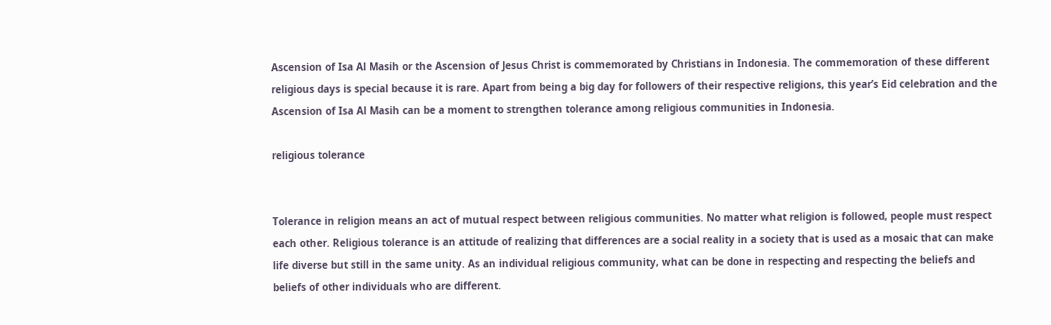Ascension of Isa Al Masih or the Ascension of Jesus Christ is commemorated by Christians in Indonesia. The commemoration of these different religious days is special because it is rare. Apart from being a big day for followers of their respective religions, this year’s Eid celebration and the Ascension of Isa Al Masih can be a moment to strengthen tolerance among religious communities in Indonesia.

religious tolerance


Tolerance in religion means an act of mutual respect between religious communities. No matter what religion is followed, people must respect each other. Religious tolerance is an attitude of realizing that differences are a social reality in a society that is used as a mosaic that can make life diverse but still in the same unity. As an individual religious community, what can be done in respecting and respecting the beliefs and beliefs of other individuals who are different.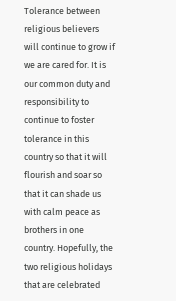Tolerance between religious believers will continue to grow if we are cared for. It is our common duty and responsibility to continue to foster tolerance in this country so that it will flourish and soar so that it can shade us with calm peace as brothers in one country. Hopefully, the two religious holidays that are celebrated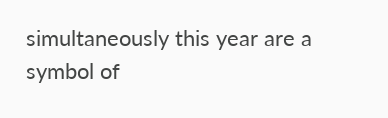simultaneously this year are a symbol of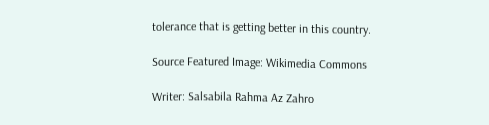tolerance that is getting better in this country.

Source Featured Image: Wikimedia Commons

Writer: Salsabila Rahma Az Zahro